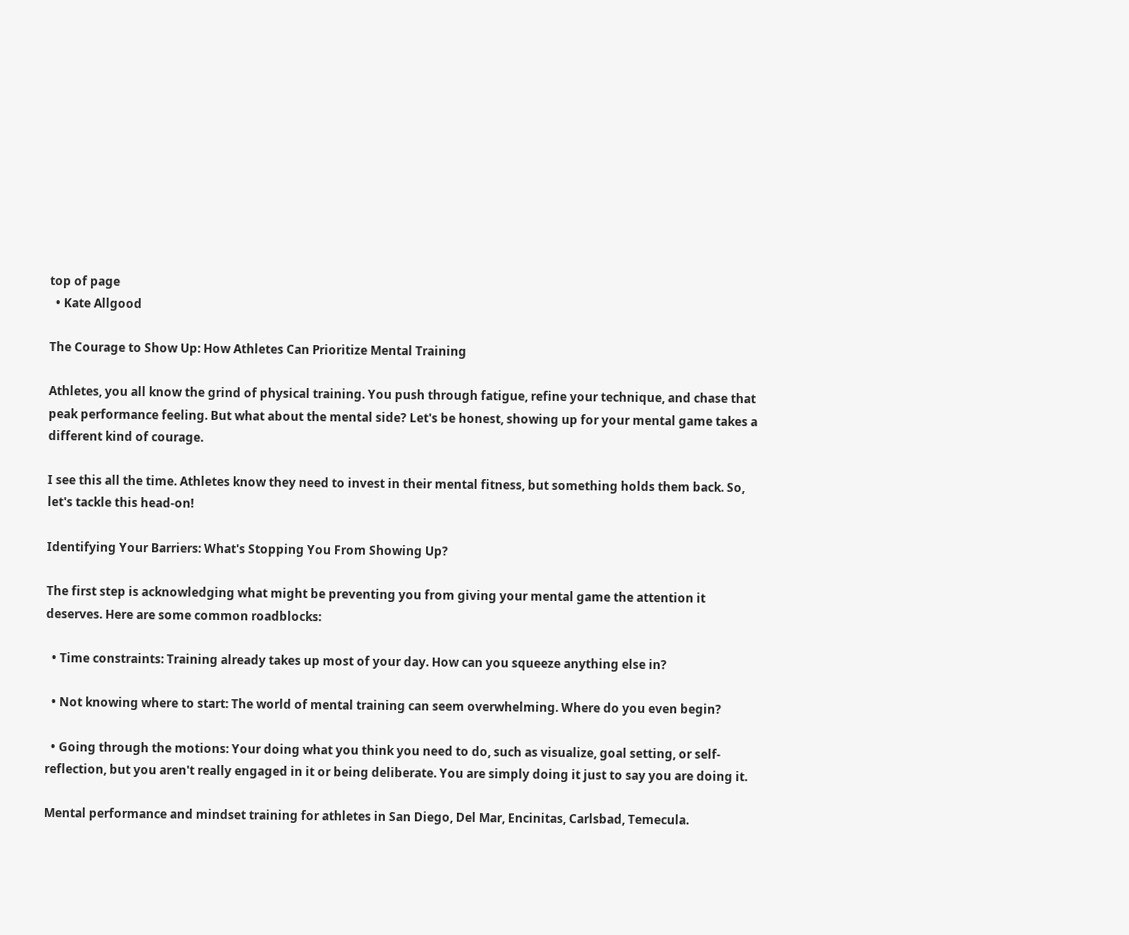top of page
  • Kate Allgood

The Courage to Show Up: How Athletes Can Prioritize Mental Training

Athletes, you all know the grind of physical training. You push through fatigue, refine your technique, and chase that peak performance feeling. But what about the mental side? Let's be honest, showing up for your mental game takes a different kind of courage.

I see this all the time. Athletes know they need to invest in their mental fitness, but something holds them back. So, let's tackle this head-on!

Identifying Your Barriers: What's Stopping You From Showing Up?

The first step is acknowledging what might be preventing you from giving your mental game the attention it deserves. Here are some common roadblocks:

  • Time constraints: Training already takes up most of your day. How can you squeeze anything else in?

  • Not knowing where to start: The world of mental training can seem overwhelming. Where do you even begin?

  • Going through the motions: Your doing what you think you need to do, such as visualize, goal setting, or self-reflection, but you aren't really engaged in it or being deliberate. You are simply doing it just to say you are doing it.

Mental performance and mindset training for athletes in San Diego, Del Mar, Encinitas, Carlsbad, Temecula.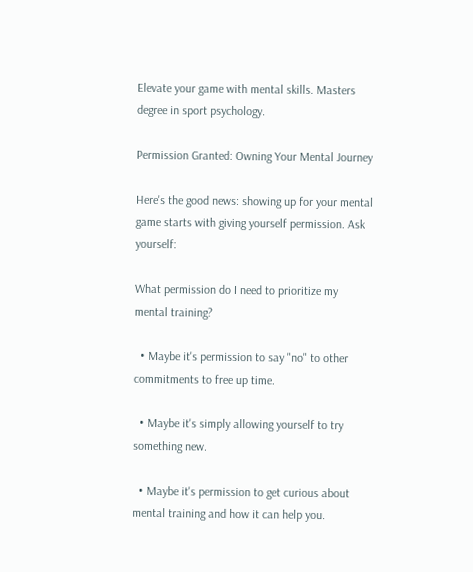Elevate your game with mental skills. Masters degree in sport psychology.

Permission Granted: Owning Your Mental Journey

Here's the good news: showing up for your mental game starts with giving yourself permission. Ask yourself:

What permission do I need to prioritize my mental training?

  • Maybe it's permission to say "no" to other commitments to free up time.

  • Maybe it's simply allowing yourself to try something new.

  • Maybe it's permission to get curious about mental training and how it can help you.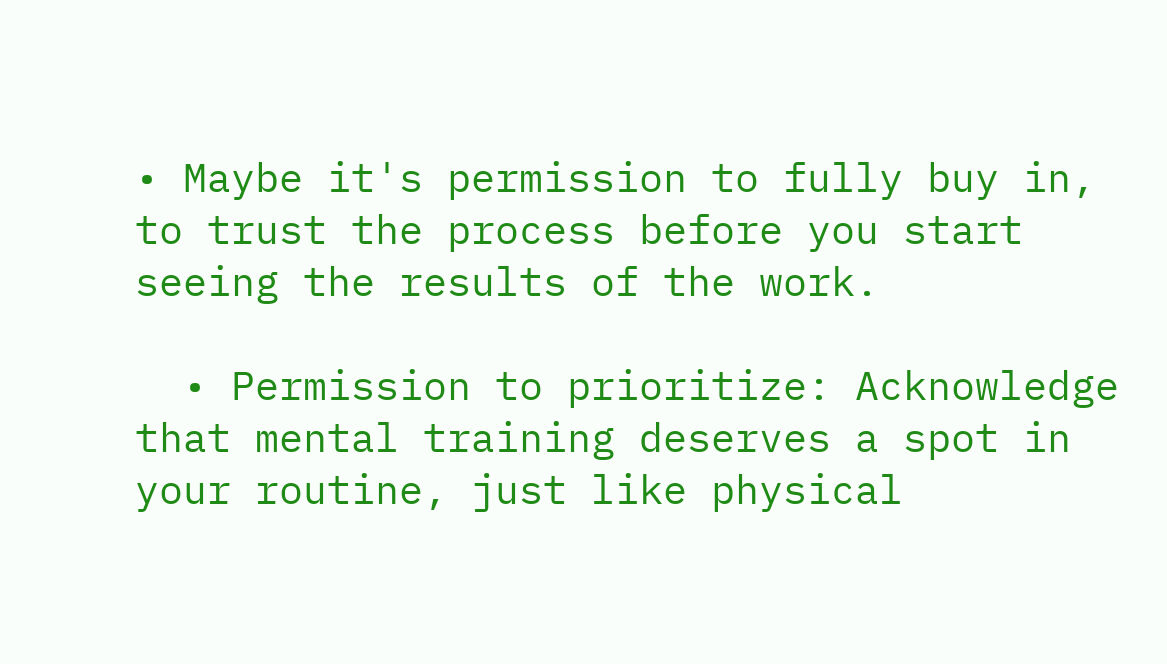• Maybe it's permission to fully buy in, to trust the process before you start seeing the results of the work.

  • Permission to prioritize: Acknowledge that mental training deserves a spot in your routine, just like physical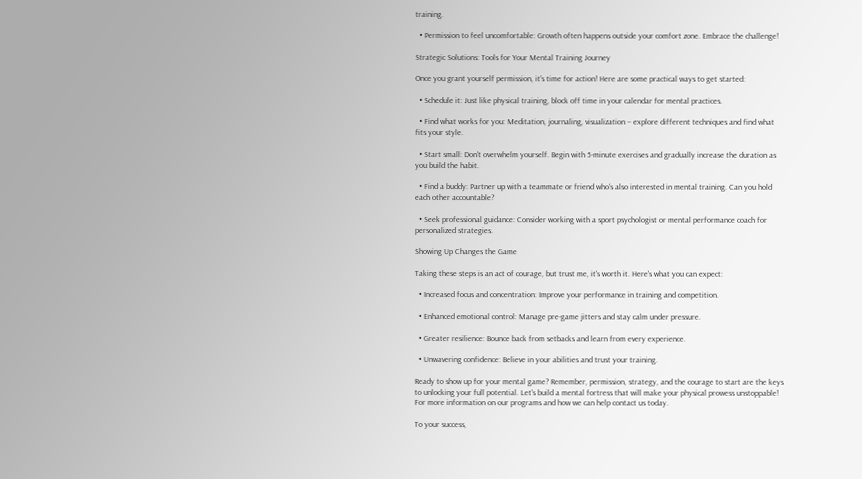training.

  • Permission to feel uncomfortable: Growth often happens outside your comfort zone. Embrace the challenge!

Strategic Solutions: Tools for Your Mental Training Journey

Once you grant yourself permission, it's time for action! Here are some practical ways to get started:

  • Schedule it: Just like physical training, block off time in your calendar for mental practices.

  • Find what works for you: Meditation, journaling, visualization – explore different techniques and find what fits your style.

  • Start small: Don't overwhelm yourself. Begin with 5-minute exercises and gradually increase the duration as you build the habit.

  • Find a buddy: Partner up with a teammate or friend who's also interested in mental training. Can you hold each other accountable?

  • Seek professional guidance: Consider working with a sport psychologist or mental performance coach for personalized strategies.

Showing Up Changes the Game

Taking these steps is an act of courage, but trust me, it's worth it. Here's what you can expect:

  • Increased focus and concentration: Improve your performance in training and competition.

  • Enhanced emotional control: Manage pre-game jitters and stay calm under pressure.

  • Greater resilience: Bounce back from setbacks and learn from every experience.

  • Unwavering confidence: Believe in your abilities and trust your training.

Ready to show up for your mental game? Remember, permission, strategy, and the courage to start are the keys to unlocking your full potential. Let's build a mental fortress that will make your physical prowess unstoppable! For more information on our programs and how we can help contact us today.

To your success,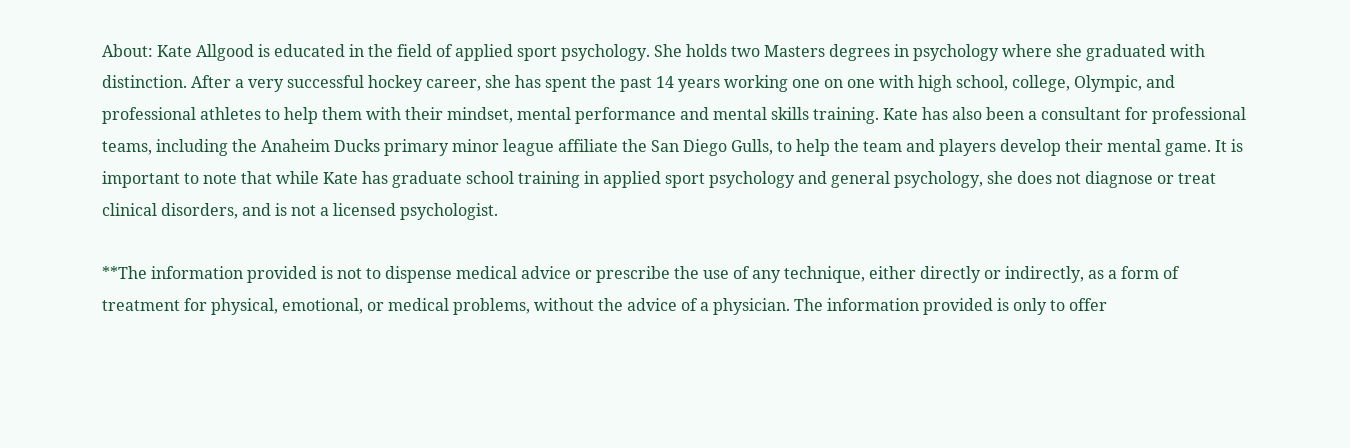About: Kate Allgood is educated in the field of applied sport psychology. She holds two Masters degrees in psychology where she graduated with distinction. After a very successful hockey career, she has spent the past 14 years working one on one with high school, college, Olympic, and professional athletes to help them with their mindset, mental performance and mental skills training. Kate has also been a consultant for professional teams, including the Anaheim Ducks primary minor league affiliate the San Diego Gulls, to help the team and players develop their mental game. It is important to note that while Kate has graduate school training in applied sport psychology and general psychology, she does not diagnose or treat clinical disorders, and is not a licensed psychologist.

**The information provided is not to dispense medical advice or prescribe the use of any technique, either directly or indirectly, as a form of treatment for physical, emotional, or medical problems, without the advice of a physician. The information provided is only to offer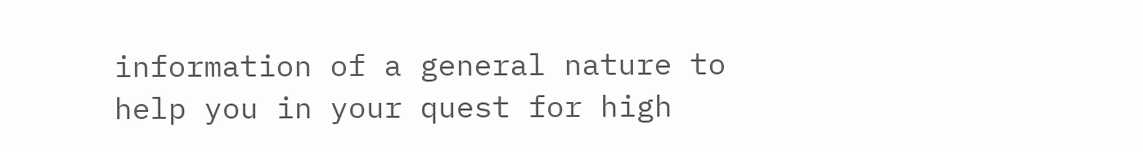information of a general nature to help you in your quest for high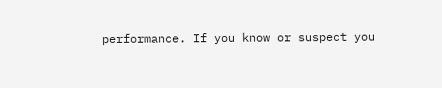performance. If you know or suspect you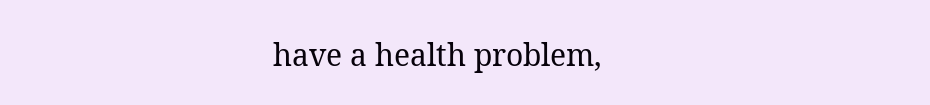have a health problem,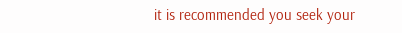it is recommended you seek your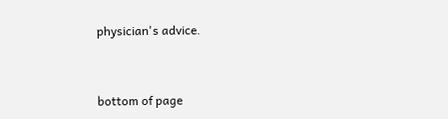physician's advice.


bottom of page